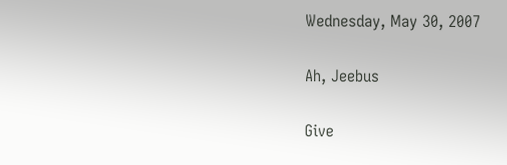Wednesday, May 30, 2007

Ah, Jeebus

Give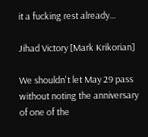it a fucking rest already...

Jihad Victory [Mark Krikorian]

We shouldn't let May 29 pass without noting the anniversary of one of the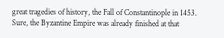great tragedies of history, the Fall of Constantinople in 1453. Sure, the Byzantine Empire was already finished at that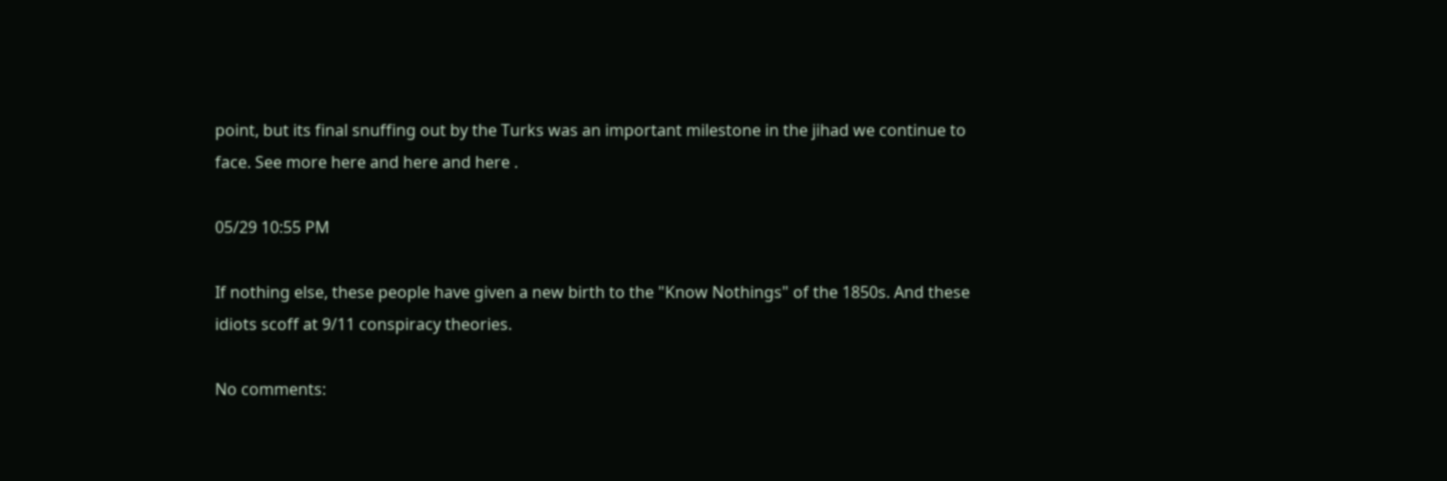point, but its final snuffing out by the Turks was an important milestone in the jihad we continue to face. See more here and here and here .

05/29 10:55 PM

If nothing else, these people have given a new birth to the "Know Nothings" of the 1850s. And these idiots scoff at 9/11 conspiracy theories.

No comments: